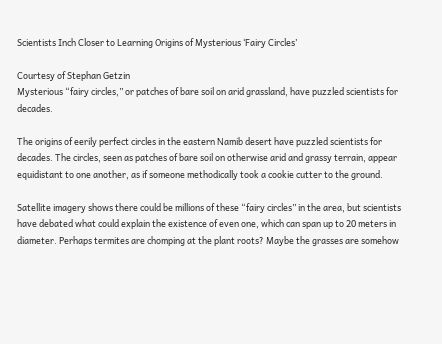Scientists Inch Closer to Learning Origins of Mysterious ‘Fairy Circles’

Courtesy of Stephan Getzin
Mysterious “fairy circles,” or patches of bare soil on arid grassland, have puzzled scientists for decades.

The origins of eerily perfect circles in the eastern Namib desert have puzzled scientists for decades. The circles, seen as patches of bare soil on otherwise arid and grassy terrain, appear equidistant to one another, as if someone methodically took a cookie cutter to the ground.

Satellite imagery shows there could be millions of these “fairy circles” in the area, but scientists have debated what could explain the existence of even one, which can span up to 20 meters in diameter. Perhaps termites are chomping at the plant roots? Maybe the grasses are somehow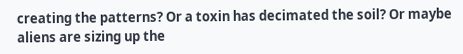creating the patterns? Or a toxin has decimated the soil? Or maybe aliens are sizing up the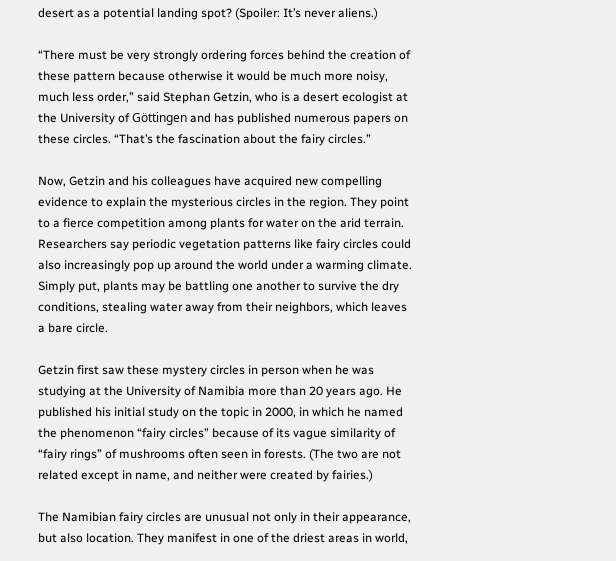desert as a potential landing spot? (Spoiler: It’s never aliens.)

“There must be very strongly ordering forces behind the creation of these pattern because otherwise it would be much more noisy, much less order,” said Stephan Getzin, who is a desert ecologist at the University of Göttingen and has published numerous papers on these circles. “That’s the fascination about the fairy circles.”

Now, Getzin and his colleagues have acquired new compelling evidence to explain the mysterious circles in the region. They point to a fierce competition among plants for water on the arid terrain. Researchers say periodic vegetation patterns like fairy circles could also increasingly pop up around the world under a warming climate. Simply put, plants may be battling one another to survive the dry conditions, stealing water away from their neighbors, which leaves a bare circle.

Getzin first saw these mystery circles in person when he was studying at the University of Namibia more than 20 years ago. He published his initial study on the topic in 2000, in which he named the phenomenon “fairy circles” because of its vague similarity of “fairy rings” of mushrooms often seen in forests. (The two are not related except in name, and neither were created by fairies.)

The Namibian fairy circles are unusual not only in their appearance, but also location. They manifest in one of the driest areas in world,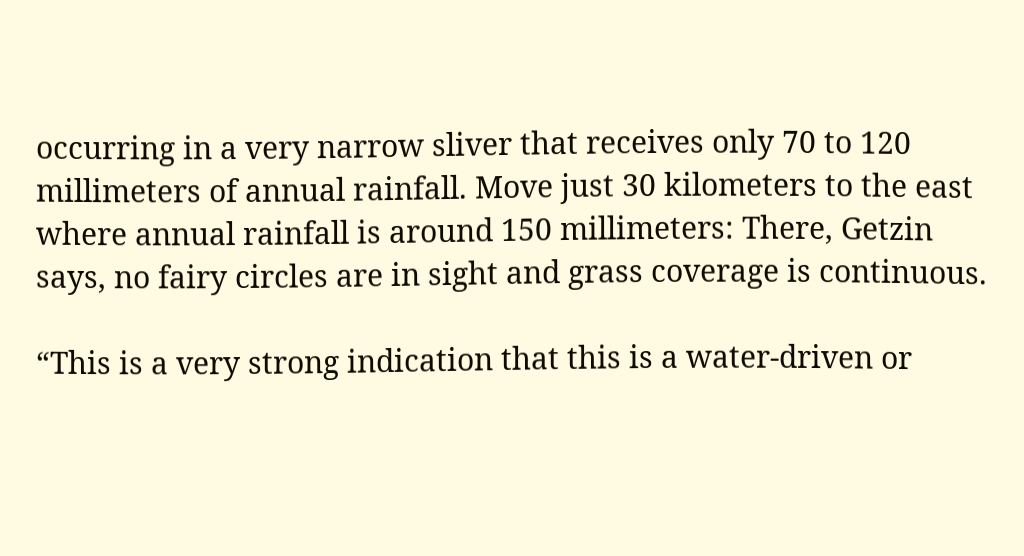occurring in a very narrow sliver that receives only 70 to 120 millimeters of annual rainfall. Move just 30 kilometers to the east where annual rainfall is around 150 millimeters: There, Getzin says, no fairy circles are in sight and grass coverage is continuous.

“This is a very strong indication that this is a water-driven or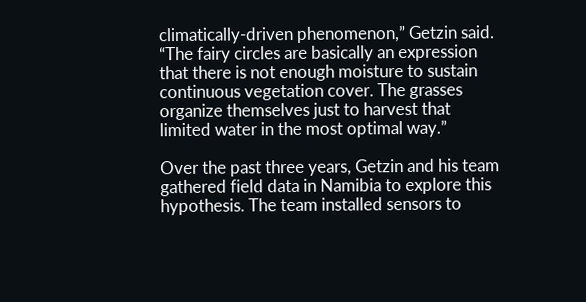climatically-driven phenomenon,” Getzin said. “The fairy circles are basically an expression that there is not enough moisture to sustain continuous vegetation cover. The grasses organize themselves just to harvest that limited water in the most optimal way.”

Over the past three years, Getzin and his team gathered field data in Namibia to explore this hypothesis. The team installed sensors to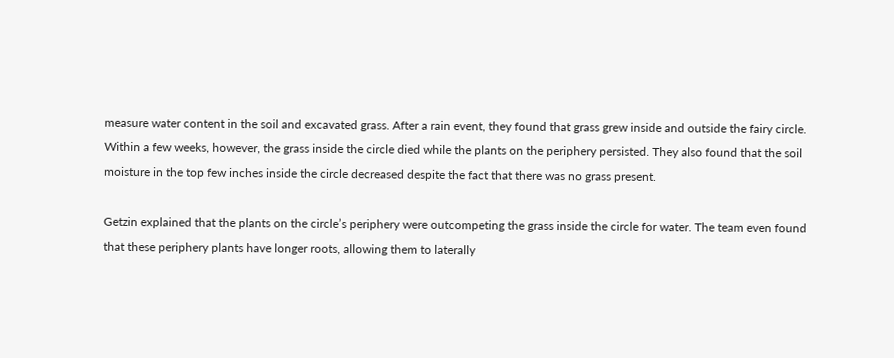measure water content in the soil and excavated grass. After a rain event, they found that grass grew inside and outside the fairy circle. Within a few weeks, however, the grass inside the circle died while the plants on the periphery persisted. They also found that the soil moisture in the top few inches inside the circle decreased despite the fact that there was no grass present.

Getzin explained that the plants on the circle’s periphery were outcompeting the grass inside the circle for water. The team even found that these periphery plants have longer roots, allowing them to laterally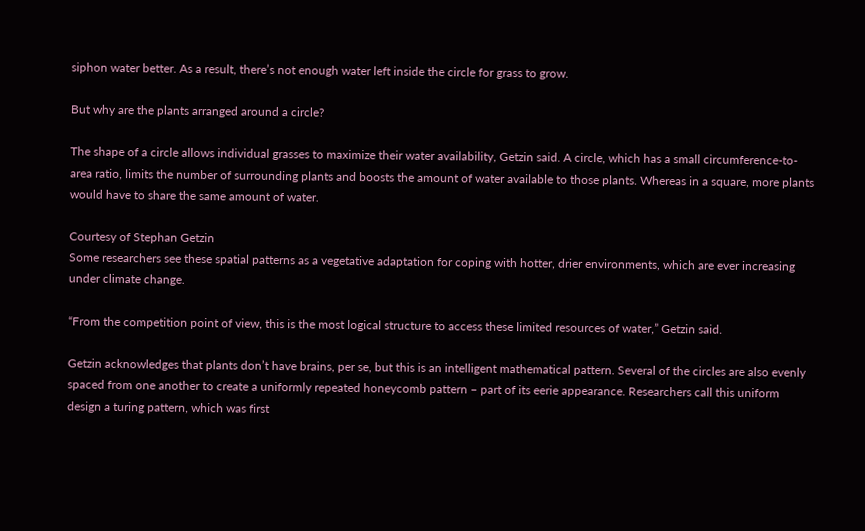siphon water better. As a result, there’s not enough water left inside the circle for grass to grow.

But why are the plants arranged around a circle?

The shape of a circle allows individual grasses to maximize their water availability, Getzin said. A circle, which has a small circumference-to-area ratio, limits the number of surrounding plants and boosts the amount of water available to those plants. Whereas in a square, more plants would have to share the same amount of water.

Courtesy of Stephan Getzin
Some researchers see these spatial patterns as a vegetative adaptation for coping with hotter, drier environments, which are ever increasing under climate change.

“From the competition point of view, this is the most logical structure to access these limited resources of water,” Getzin said.

Getzin acknowledges that plants don’t have brains, per se, but this is an intelligent mathematical pattern. Several of the circles are also evenly spaced from one another to create a uniformly repeated honeycomb pattern – part of its eerie appearance. Researchers call this uniform design a turing pattern, which was first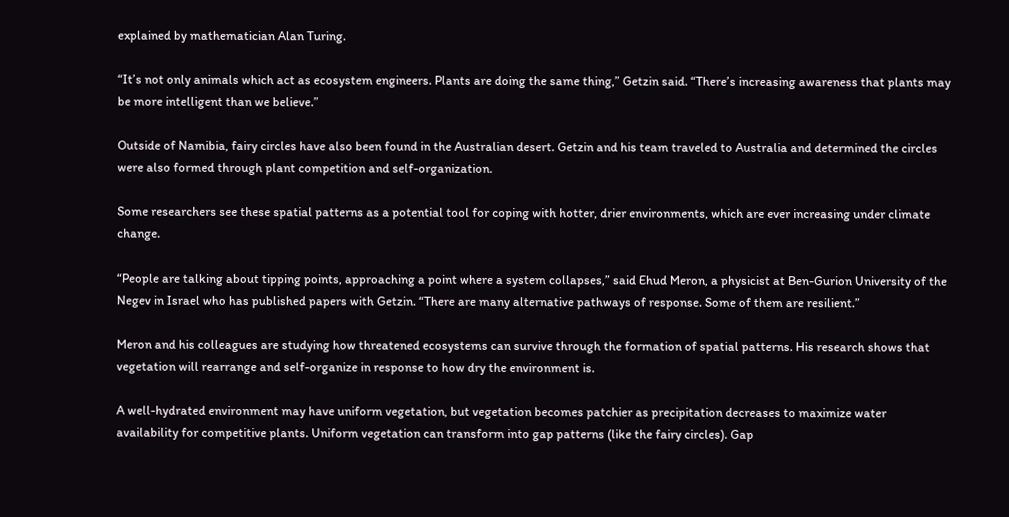explained by mathematician Alan Turing.

“It’s not only animals which act as ecosystem engineers. Plants are doing the same thing,” Getzin said. “There’s increasing awareness that plants may be more intelligent than we believe.”

Outside of Namibia, fairy circles have also been found in the Australian desert. Getzin and his team traveled to Australia and determined the circles were also formed through plant competition and self-organization.

Some researchers see these spatial patterns as a potential tool for coping with hotter, drier environments, which are ever increasing under climate change.

“People are talking about tipping points, approaching a point where a system collapses,” said Ehud Meron, a physicist at Ben-Gurion University of the Negev in Israel who has published papers with Getzin. “There are many alternative pathways of response. Some of them are resilient.”

Meron and his colleagues are studying how threatened ecosystems can survive through the formation of spatial patterns. His research shows that vegetation will rearrange and self-organize in response to how dry the environment is.

A well-hydrated environment may have uniform vegetation, but vegetation becomes patchier as precipitation decreases to maximize water availability for competitive plants. Uniform vegetation can transform into gap patterns (like the fairy circles). Gap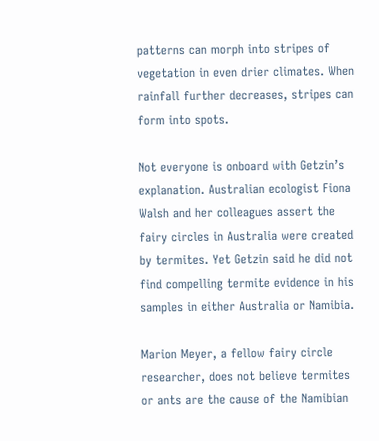patterns can morph into stripes of vegetation in even drier climates. When rainfall further decreases, stripes can form into spots.

Not everyone is onboard with Getzin’s explanation. Australian ecologist Fiona Walsh and her colleagues assert the fairy circles in Australia were created by termites. Yet Getzin said he did not find compelling termite evidence in his samples in either Australia or Namibia.

Marion Meyer, a fellow fairy circle researcher, does not believe termites or ants are the cause of the Namibian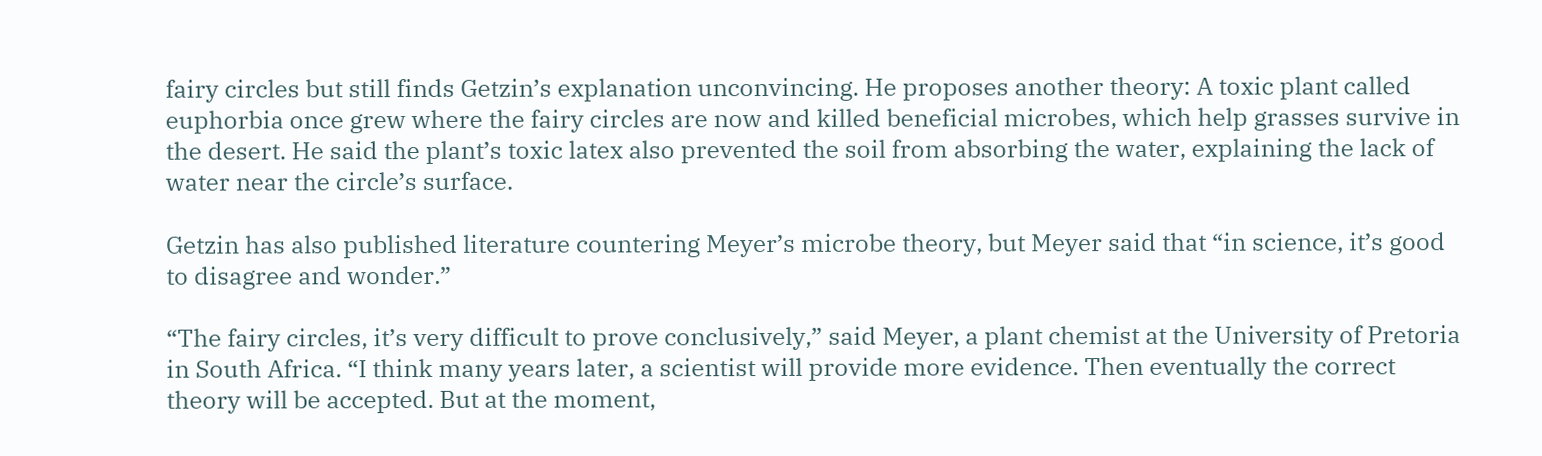fairy circles but still finds Getzin’s explanation unconvincing. He proposes another theory: A toxic plant called euphorbia once grew where the fairy circles are now and killed beneficial microbes, which help grasses survive in the desert. He said the plant’s toxic latex also prevented the soil from absorbing the water, explaining the lack of water near the circle’s surface.

Getzin has also published literature countering Meyer’s microbe theory, but Meyer said that “in science, it’s good to disagree and wonder.”

“The fairy circles, it’s very difficult to prove conclusively,” said Meyer, a plant chemist at the University of Pretoria in South Africa. “I think many years later, a scientist will provide more evidence. Then eventually the correct theory will be accepted. But at the moment,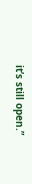it’s still open.”